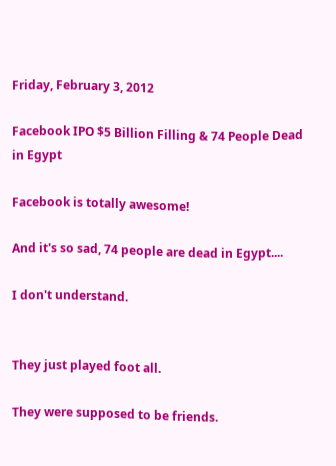Friday, February 3, 2012

Facebook IPO $5 Billion Filling & 74 People Dead in Egypt

Facebook is totally awesome!

And it's so sad, 74 people are dead in Egypt....

I don't understand.


They just played foot all.

They were supposed to be friends.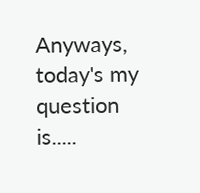Anyways, today's my question is.....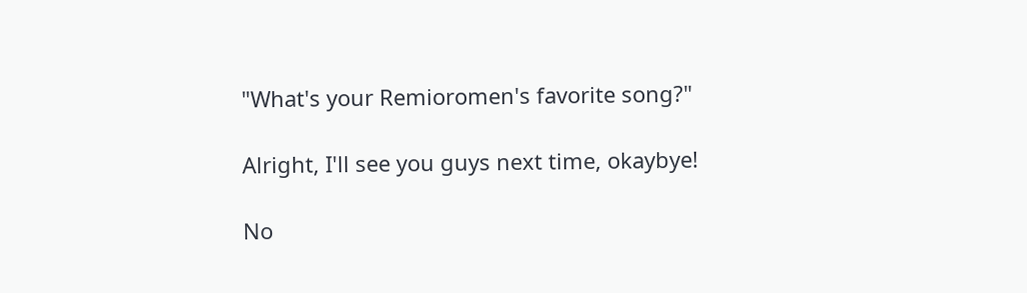"What's your Remioromen's favorite song?"

Alright, I'll see you guys next time, okaybye!

No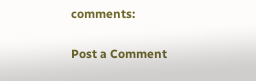comments:

Post a Comment